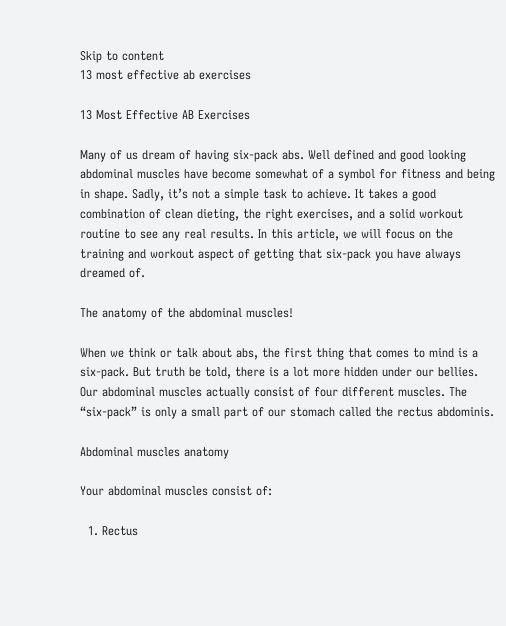Skip to content
13 most effective ab exercises

13 Most Effective AB Exercises

Many of us dream of having six-pack abs. Well defined and good looking abdominal muscles have become somewhat of a symbol for fitness and being in shape. Sadly, it’s not a simple task to achieve. It takes a good combination of clean dieting, the right exercises, and a solid workout routine to see any real results. In this article, we will focus on the training and workout aspect of getting that six-pack you have always dreamed of.

The anatomy of the abdominal muscles!

When we think or talk about abs, the first thing that comes to mind is a six-pack. But truth be told, there is a lot more hidden under our bellies. Our abdominal muscles actually consist of four different muscles. The “six-pack” is only a small part of our stomach called the rectus abdominis.

Abdominal muscles anatomy

Your abdominal muscles consist of:

  1. Rectus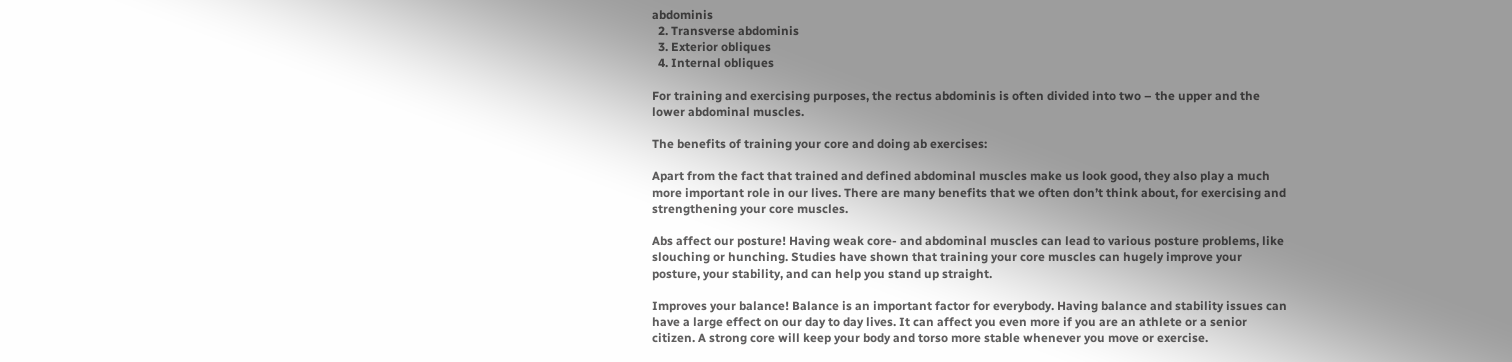abdominis
  2. Transverse abdominis
  3. Exterior obliques
  4. Internal obliques

For training and exercising purposes, the rectus abdominis is often divided into two – the upper and the lower abdominal muscles.

The benefits of training your core and doing ab exercises:

Apart from the fact that trained and defined abdominal muscles make us look good, they also play a much more important role in our lives. There are many benefits that we often don’t think about, for exercising and strengthening your core muscles.

Abs affect our posture! Having weak core- and abdominal muscles can lead to various posture problems, like slouching or hunching. Studies have shown that training your core muscles can hugely improve your posture, your stability, and can help you stand up straight.

Improves your balance! Balance is an important factor for everybody. Having balance and stability issues can have a large effect on our day to day lives. It can affect you even more if you are an athlete or a senior citizen. A strong core will keep your body and torso more stable whenever you move or exercise.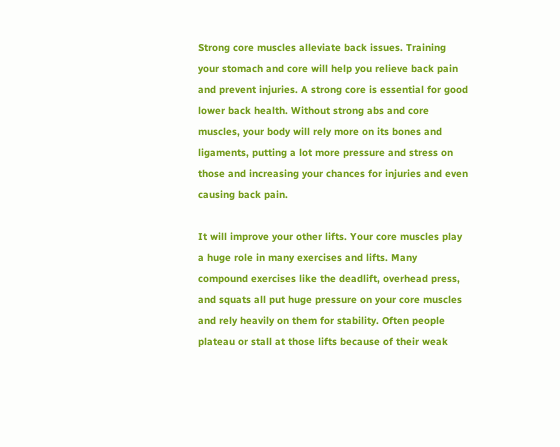Strong core muscles alleviate back issues. Training your stomach and core will help you relieve back pain and prevent injuries. A strong core is essential for good lower back health. Without strong abs and core muscles, your body will rely more on its bones and ligaments, putting a lot more pressure and stress on those and increasing your chances for injuries and even causing back pain.

It will improve your other lifts. Your core muscles play a huge role in many exercises and lifts. Many compound exercises like the deadlift, overhead press, and squats all put huge pressure on your core muscles and rely heavily on them for stability. Often people plateau or stall at those lifts because of their weak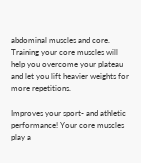abdominal muscles and core. Training your core muscles will help you overcome your plateau and let you lift heavier weights for more repetitions.

Improves your sport- and athletic performance! Your core muscles play a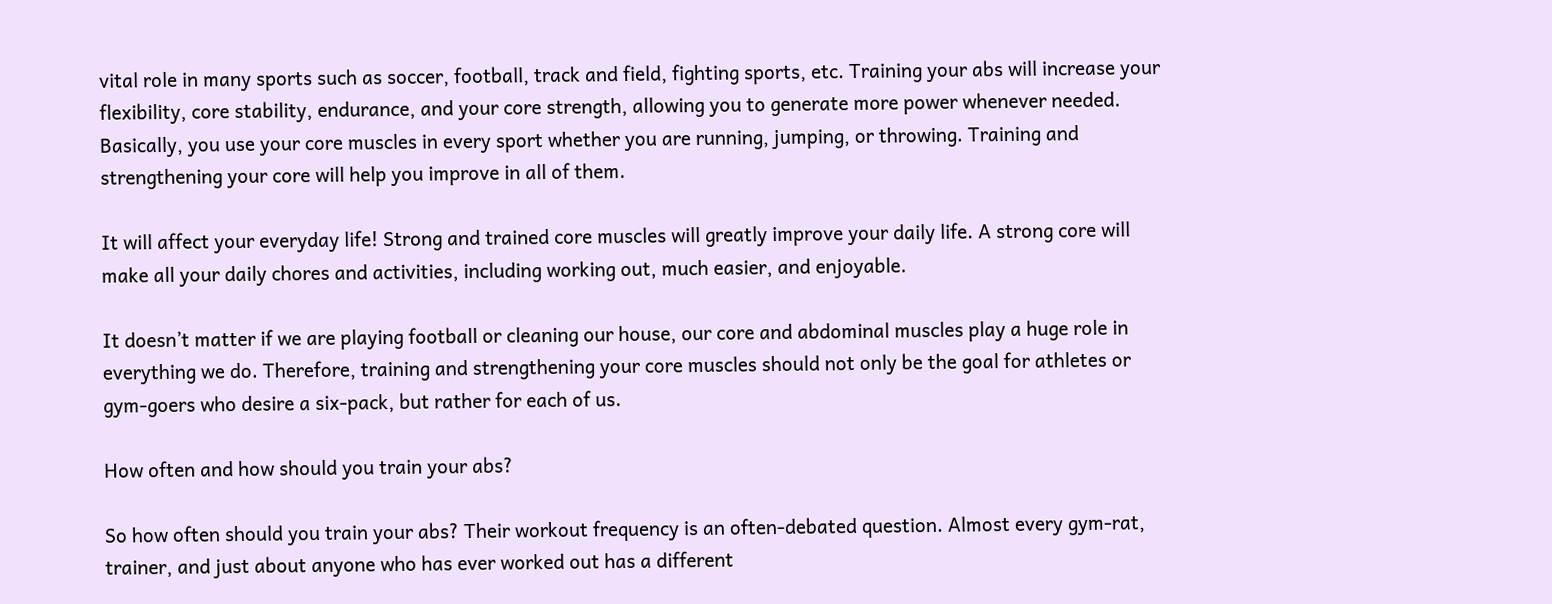vital role in many sports such as soccer, football, track and field, fighting sports, etc. Training your abs will increase your flexibility, core stability, endurance, and your core strength, allowing you to generate more power whenever needed. Basically, you use your core muscles in every sport whether you are running, jumping, or throwing. Training and strengthening your core will help you improve in all of them.

It will affect your everyday life! Strong and trained core muscles will greatly improve your daily life. A strong core will make all your daily chores and activities, including working out, much easier, and enjoyable.

It doesn’t matter if we are playing football or cleaning our house, our core and abdominal muscles play a huge role in everything we do. Therefore, training and strengthening your core muscles should not only be the goal for athletes or gym-goers who desire a six-pack, but rather for each of us.

How often and how should you train your abs?

So how often should you train your abs? Their workout frequency is an often-debated question. Almost every gym-rat, trainer, and just about anyone who has ever worked out has a different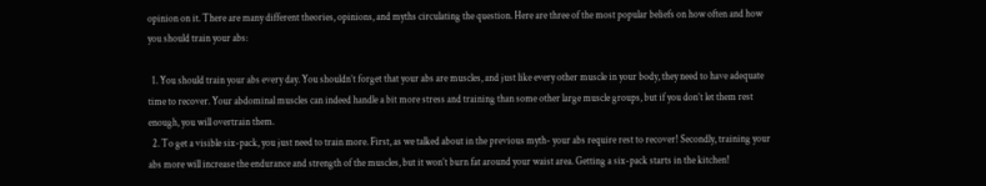opinion on it. There are many different theories, opinions, and myths circulating the question. Here are three of the most popular beliefs on how often and how you should train your abs:

  1. You should train your abs every day. You shouldn’t forget that your abs are muscles, and just like every other muscle in your body, they need to have adequate time to recover. Your abdominal muscles can indeed handle a bit more stress and training than some other large muscle groups, but if you don’t let them rest enough, you will overtrain them.
  2. To get a visible six-pack, you just need to train more. First, as we talked about in the previous myth- your abs require rest to recover! Secondly, training your abs more will increase the endurance and strength of the muscles, but it won’t burn fat around your waist area. Getting a six-pack starts in the kitchen!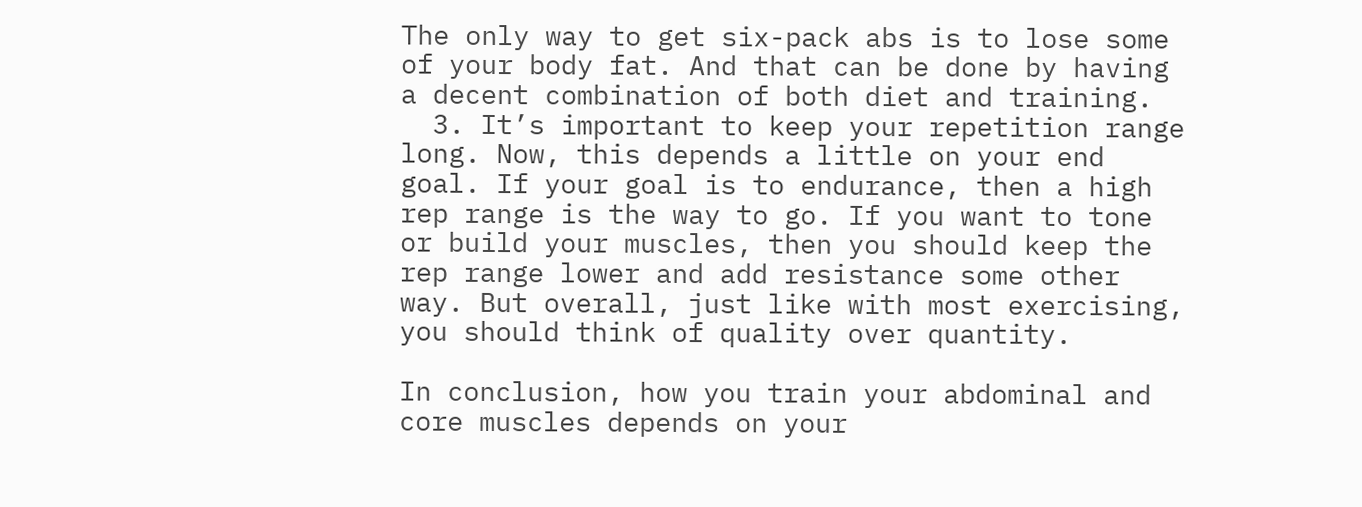The only way to get six-pack abs is to lose some of your body fat. And that can be done by having a decent combination of both diet and training.
  3. It’s important to keep your repetition range long. Now, this depends a little on your end goal. If your goal is to endurance, then a high rep range is the way to go. If you want to tone or build your muscles, then you should keep the rep range lower and add resistance some other way. But overall, just like with most exercising, you should think of quality over quantity.

In conclusion, how you train your abdominal and core muscles depends on your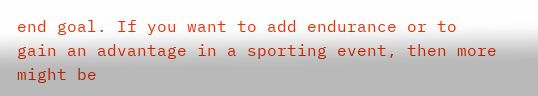end goal. If you want to add endurance or to gain an advantage in a sporting event, then more might be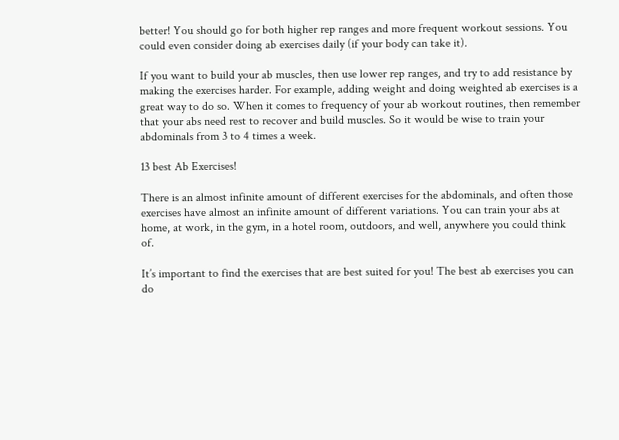better! You should go for both higher rep ranges and more frequent workout sessions. You could even consider doing ab exercises daily (if your body can take it).

If you want to build your ab muscles, then use lower rep ranges, and try to add resistance by making the exercises harder. For example, adding weight and doing weighted ab exercises is a great way to do so. When it comes to frequency of your ab workout routines, then remember that your abs need rest to recover and build muscles. So it would be wise to train your abdominals from 3 to 4 times a week.

13 best Ab Exercises!

There is an almost infinite amount of different exercises for the abdominals, and often those exercises have almost an infinite amount of different variations. You can train your abs at home, at work, in the gym, in a hotel room, outdoors, and well, anywhere you could think of.

It’s important to find the exercises that are best suited for you! The best ab exercises you can do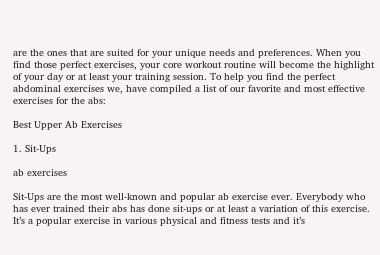are the ones that are suited for your unique needs and preferences. When you find those perfect exercises, your core workout routine will become the highlight of your day or at least your training session. To help you find the perfect abdominal exercises we, have compiled a list of our favorite and most effective exercises for the abs:

Best Upper Ab Exercises

1. Sit-Ups

ab exercises

Sit-Ups are the most well-known and popular ab exercise ever. Everybody who has ever trained their abs has done sit-ups or at least a variation of this exercise. It’s a popular exercise in various physical and fitness tests and it’s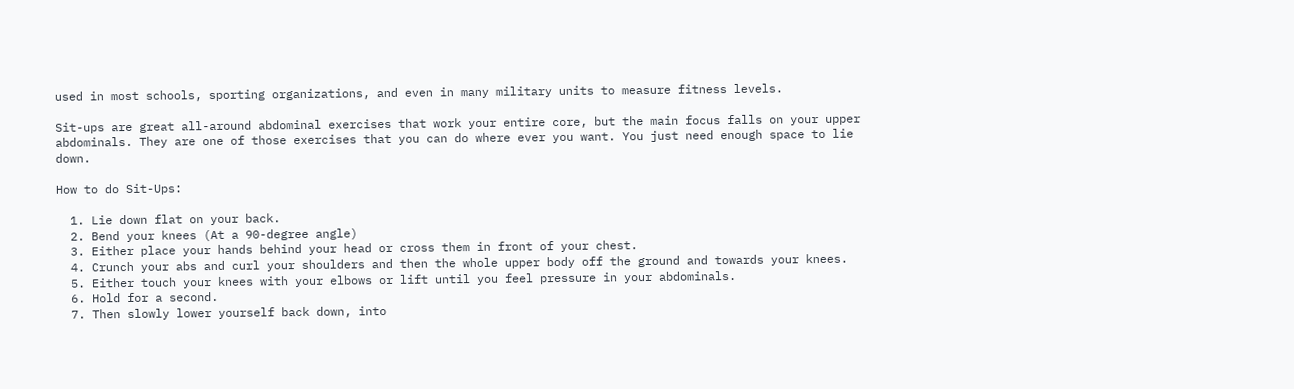used in most schools, sporting organizations, and even in many military units to measure fitness levels.

Sit-ups are great all-around abdominal exercises that work your entire core, but the main focus falls on your upper abdominals. They are one of those exercises that you can do where ever you want. You just need enough space to lie down.

How to do Sit-Ups:

  1. Lie down flat on your back.
  2. Bend your knees (At a 90-degree angle)
  3. Either place your hands behind your head or cross them in front of your chest.
  4. Crunch your abs and curl your shoulders and then the whole upper body off the ground and towards your knees.
  5. Either touch your knees with your elbows or lift until you feel pressure in your abdominals.
  6. Hold for a second.
  7. Then slowly lower yourself back down, into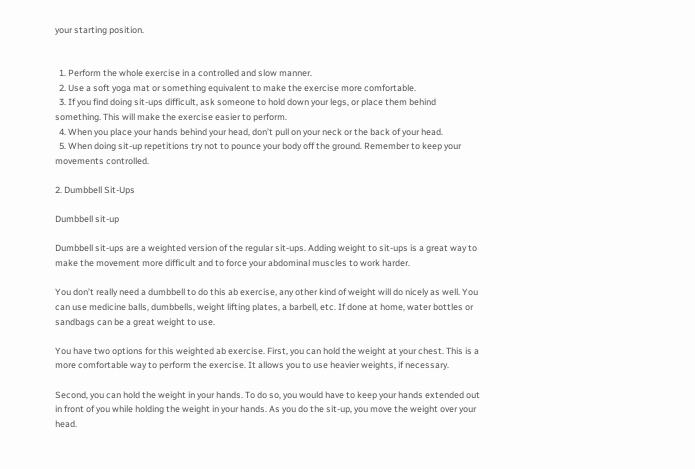your starting position.


  1. Perform the whole exercise in a controlled and slow manner.
  2. Use a soft yoga mat or something equivalent to make the exercise more comfortable.
  3. If you find doing sit-ups difficult, ask someone to hold down your legs, or place them behind something. This will make the exercise easier to perform.
  4. When you place your hands behind your head, don’t pull on your neck or the back of your head.
  5. When doing sit-up repetitions try not to pounce your body off the ground. Remember to keep your movements controlled.

2. Dumbbell Sit-Ups

Dumbbell sit-up

Dumbbell sit-ups are a weighted version of the regular sit-ups. Adding weight to sit-ups is a great way to make the movement more difficult and to force your abdominal muscles to work harder.

You don’t really need a dumbbell to do this ab exercise, any other kind of weight will do nicely as well. You can use medicine balls, dumbbells, weight lifting plates, a barbell, etc. If done at home, water bottles or sandbags can be a great weight to use.

You have two options for this weighted ab exercise. First, you can hold the weight at your chest. This is a more comfortable way to perform the exercise. It allows you to use heavier weights, if necessary.

Second, you can hold the weight in your hands. To do so, you would have to keep your hands extended out in front of you while holding the weight in your hands. As you do the sit-up, you move the weight over your head.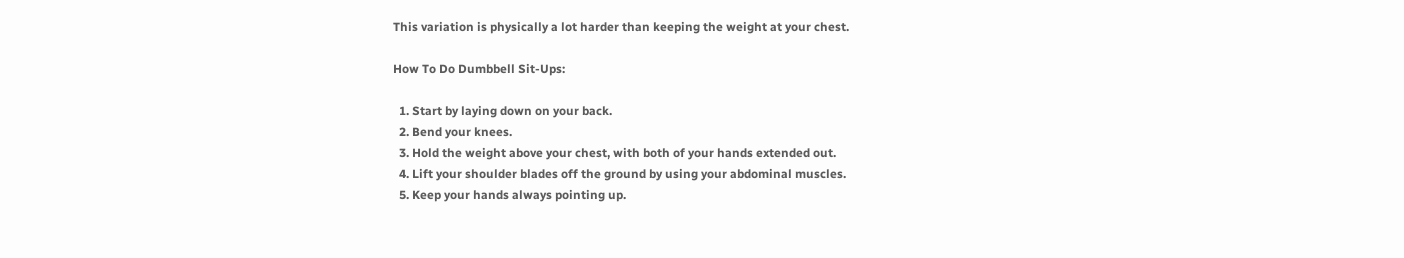This variation is physically a lot harder than keeping the weight at your chest.

How To Do Dumbbell Sit-Ups:

  1. Start by laying down on your back.
  2. Bend your knees.
  3. Hold the weight above your chest, with both of your hands extended out.
  4. Lift your shoulder blades off the ground by using your abdominal muscles.
  5. Keep your hands always pointing up.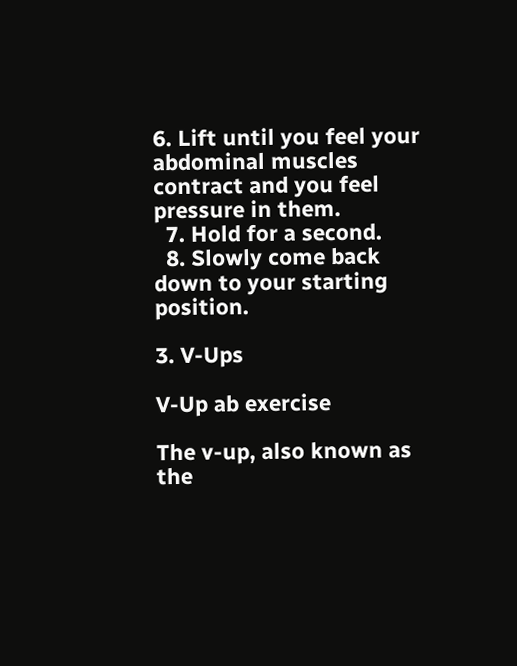6. Lift until you feel your abdominal muscles contract and you feel pressure in them.
  7. Hold for a second.
  8. Slowly come back down to your starting position.

3. V-Ups

V-Up ab exercise

The v-up, also known as the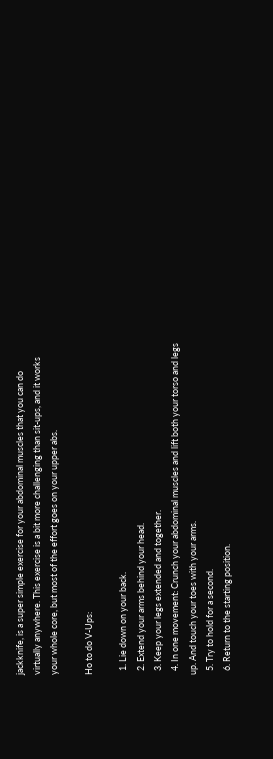jackknife, is a super simple exercise for your abdominal muscles that you can do virtually anywhere. This exercise is a bit more challenging than sit-ups, and it works your whole core, but most of the effort goes on your upper abs.

Ho to do V-Ups:

  1. Lie down on your back.
  2. Extend your arms behind your head.
  3. Keep your legs extended and together.
  4. In one movement: Crunch your abdominal muscles and lift both your torso and legs up. And touch your toes with your arms.
  5. Try to hold for a second.
  6. Return to the starting position.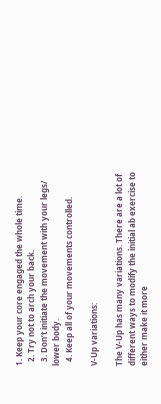1. Keep your core engaged the whole time.
  2. Try not to arch your back.
  3. Don’t initiate the movement with your legs/ lower body.
  4. Keep all of your movements controlled.

V-Up variations:

The V-Up has many variations. There are a lot of different ways to modify the initial ab exercise to either make it more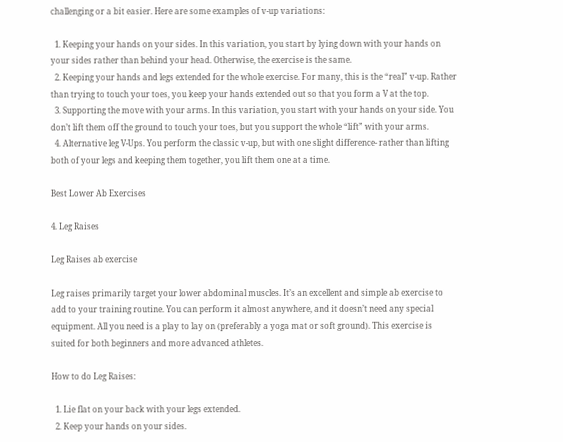challenging or a bit easier. Here are some examples of v-up variations:

  1. Keeping your hands on your sides. In this variation, you start by lying down with your hands on your sides rather than behind your head. Otherwise, the exercise is the same.
  2. Keeping your hands and legs extended for the whole exercise. For many, this is the “real” v-up. Rather than trying to touch your toes, you keep your hands extended out so that you form a V at the top.
  3. Supporting the move with your arms. In this variation, you start with your hands on your side. You don’t lift them off the ground to touch your toes, but you support the whole “lift” with your arms.
  4. Alternative leg V-Ups. You perform the classic v-up, but with one slight difference- rather than lifting both of your legs and keeping them together, you lift them one at a time.

Best Lower Ab Exercises

4. Leg Raises

Leg Raises ab exercise

Leg raises primarily target your lower abdominal muscles. It’s an excellent and simple ab exercise to add to your training routine. You can perform it almost anywhere, and it doesn’t need any special equipment. All you need is a play to lay on (preferably a yoga mat or soft ground). This exercise is suited for both beginners and more advanced athletes.

How to do Leg Raises:

  1. Lie flat on your back with your legs extended.
  2. Keep your hands on your sides.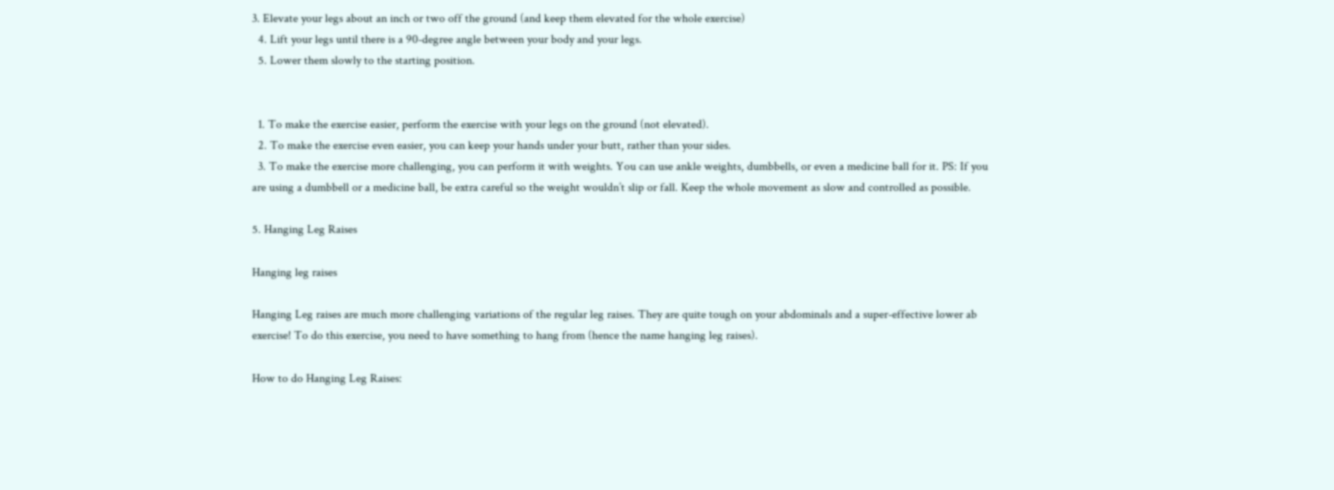3. Elevate your legs about an inch or two off the ground (and keep them elevated for the whole exercise)
  4. Lift your legs until there is a 90-degree angle between your body and your legs.
  5. Lower them slowly to the starting position.


  1. To make the exercise easier, perform the exercise with your legs on the ground (not elevated).
  2. To make the exercise even easier, you can keep your hands under your butt, rather than your sides.
  3. To make the exercise more challenging, you can perform it with weights. You can use ankle weights, dumbbells, or even a medicine ball for it. PS: If you are using a dumbbell or a medicine ball, be extra careful so the weight wouldn’t slip or fall. Keep the whole movement as slow and controlled as possible.

5. Hanging Leg Raises

Hanging leg raises

Hanging Leg raises are much more challenging variations of the regular leg raises. They are quite tough on your abdominals and a super-effective lower ab exercise! To do this exercise, you need to have something to hang from (hence the name hanging leg raises).

How to do Hanging Leg Raises: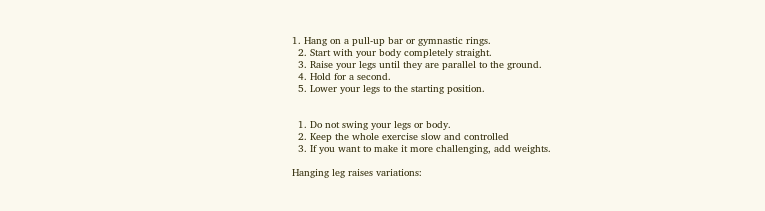1. Hang on a pull-up bar or gymnastic rings.
  2. Start with your body completely straight.
  3. Raise your legs until they are parallel to the ground.
  4. Hold for a second.
  5. Lower your legs to the starting position.


  1. Do not swing your legs or body.
  2. Keep the whole exercise slow and controlled
  3. If you want to make it more challenging, add weights.

Hanging leg raises variations: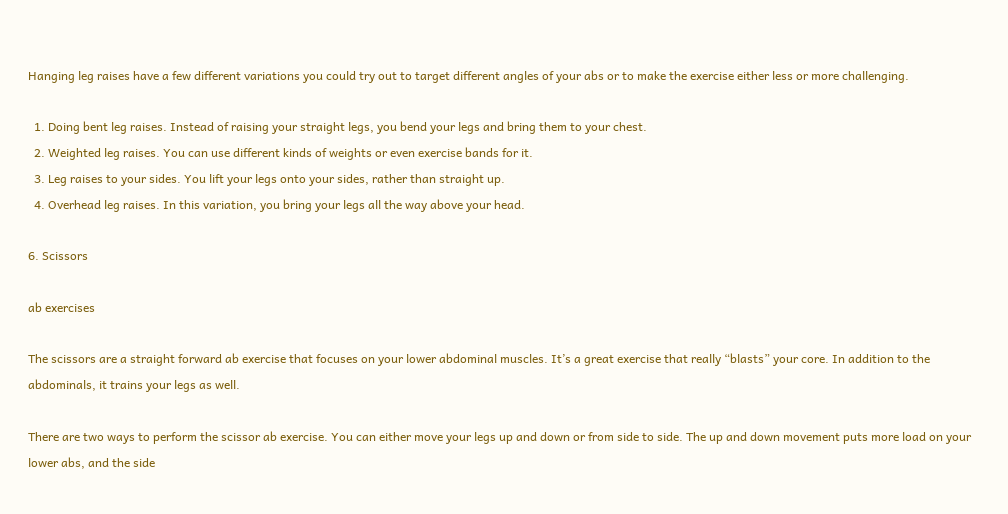Hanging leg raises have a few different variations you could try out to target different angles of your abs or to make the exercise either less or more challenging.

  1. Doing bent leg raises. Instead of raising your straight legs, you bend your legs and bring them to your chest.
  2. Weighted leg raises. You can use different kinds of weights or even exercise bands for it.
  3. Leg raises to your sides. You lift your legs onto your sides, rather than straight up.
  4. Overhead leg raises. In this variation, you bring your legs all the way above your head.

6. Scissors

ab exercises

The scissors are a straight forward ab exercise that focuses on your lower abdominal muscles. It’s a great exercise that really “blasts” your core. In addition to the abdominals, it trains your legs as well.

There are two ways to perform the scissor ab exercise. You can either move your legs up and down or from side to side. The up and down movement puts more load on your lower abs, and the side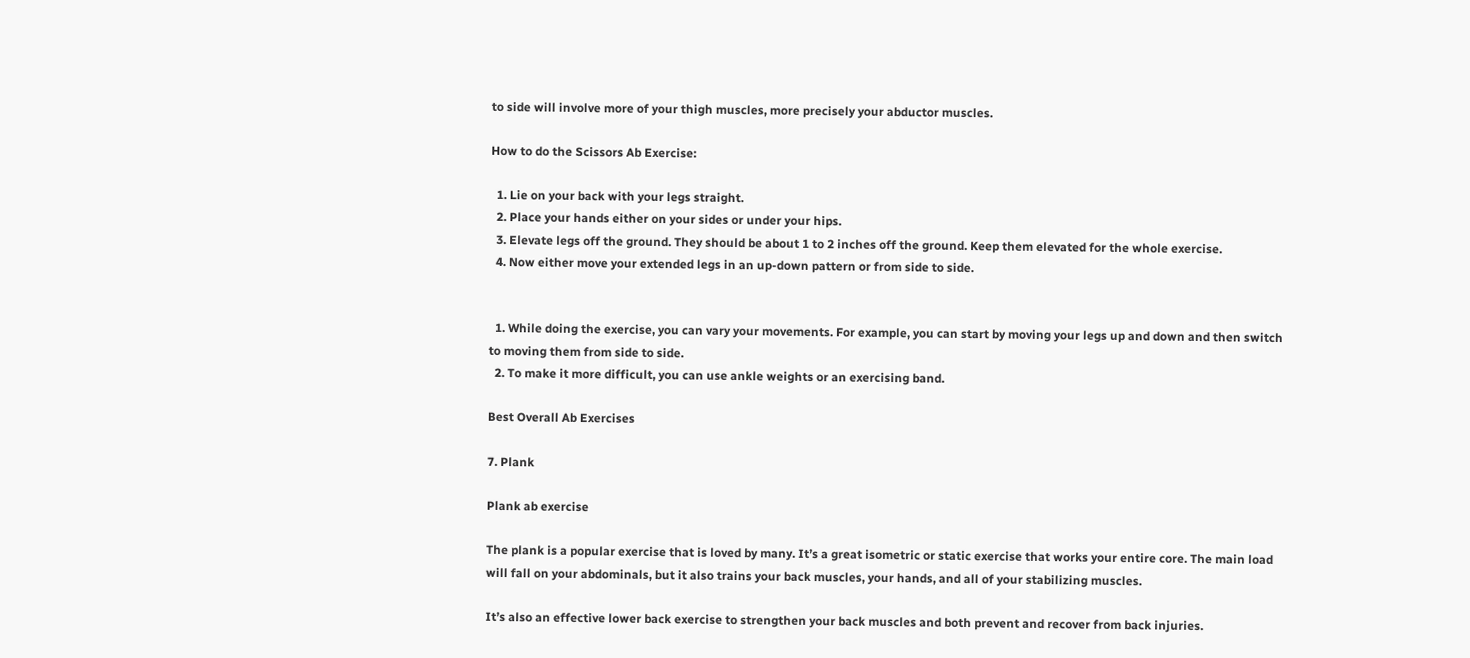to side will involve more of your thigh muscles, more precisely your abductor muscles.

How to do the Scissors Ab Exercise:

  1. Lie on your back with your legs straight.
  2. Place your hands either on your sides or under your hips.
  3. Elevate legs off the ground. They should be about 1 to 2 inches off the ground. Keep them elevated for the whole exercise.
  4. Now either move your extended legs in an up-down pattern or from side to side.


  1. While doing the exercise, you can vary your movements. For example, you can start by moving your legs up and down and then switch to moving them from side to side.
  2. To make it more difficult, you can use ankle weights or an exercising band.

Best Overall Ab Exercises

7. Plank

Plank ab exercise

The plank is a popular exercise that is loved by many. It’s a great isometric or static exercise that works your entire core. The main load will fall on your abdominals, but it also trains your back muscles, your hands, and all of your stabilizing muscles.

It’s also an effective lower back exercise to strengthen your back muscles and both prevent and recover from back injuries.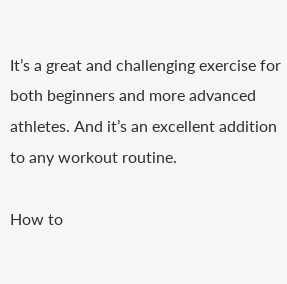It’s a great and challenging exercise for both beginners and more advanced athletes. And it’s an excellent addition to any workout routine.

How to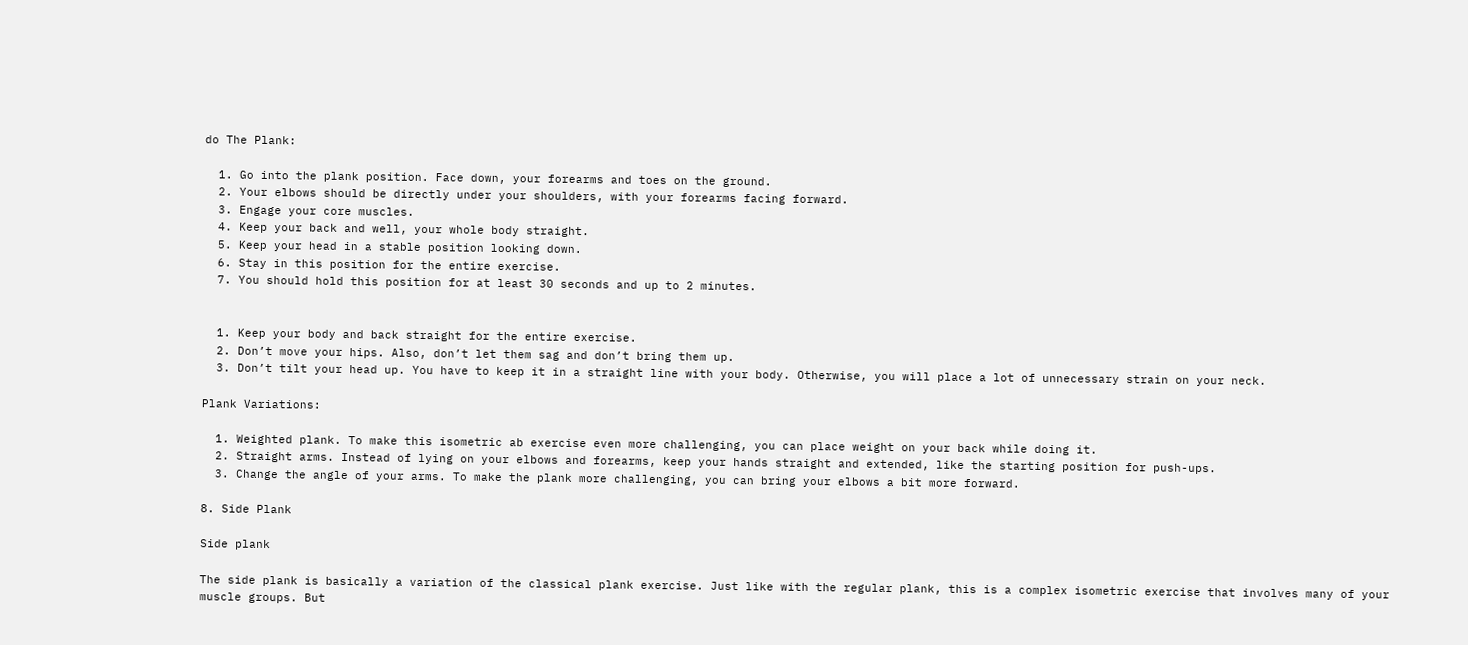do The Plank:

  1. Go into the plank position. Face down, your forearms and toes on the ground.
  2. Your elbows should be directly under your shoulders, with your forearms facing forward.
  3. Engage your core muscles.
  4. Keep your back and well, your whole body straight.
  5. Keep your head in a stable position looking down.
  6. Stay in this position for the entire exercise.
  7. You should hold this position for at least 30 seconds and up to 2 minutes.


  1. Keep your body and back straight for the entire exercise.
  2. Don’t move your hips. Also, don’t let them sag and don’t bring them up.
  3. Don’t tilt your head up. You have to keep it in a straight line with your body. Otherwise, you will place a lot of unnecessary strain on your neck.

Plank Variations:

  1. Weighted plank. To make this isometric ab exercise even more challenging, you can place weight on your back while doing it.
  2. Straight arms. Instead of lying on your elbows and forearms, keep your hands straight and extended, like the starting position for push-ups.
  3. Change the angle of your arms. To make the plank more challenging, you can bring your elbows a bit more forward.

8. Side Plank

Side plank

The side plank is basically a variation of the classical plank exercise. Just like with the regular plank, this is a complex isometric exercise that involves many of your muscle groups. But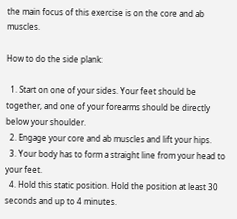the main focus of this exercise is on the core and ab muscles.

How to do the side plank:

  1. Start on one of your sides. Your feet should be together, and one of your forearms should be directly below your shoulder.
  2. Engage your core and ab muscles and lift your hips.
  3. Your body has to form a straight line from your head to your feet.
  4. Hold this static position. Hold the position at least 30 seconds and up to 4 minutes.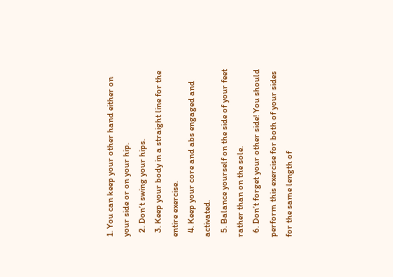1. You can keep your other hand either on your side or on your hip.
  2. Don’t swing your hips.
  3. Keep your body in a straight line for the entire exercise.
  4. Keep your core and abs engaged and activated.
  5. Balance yourself on the side of your feet rather than on the sole.
  6. Don’t forget your other side! You should perform this exercise for both of your sides for the same length of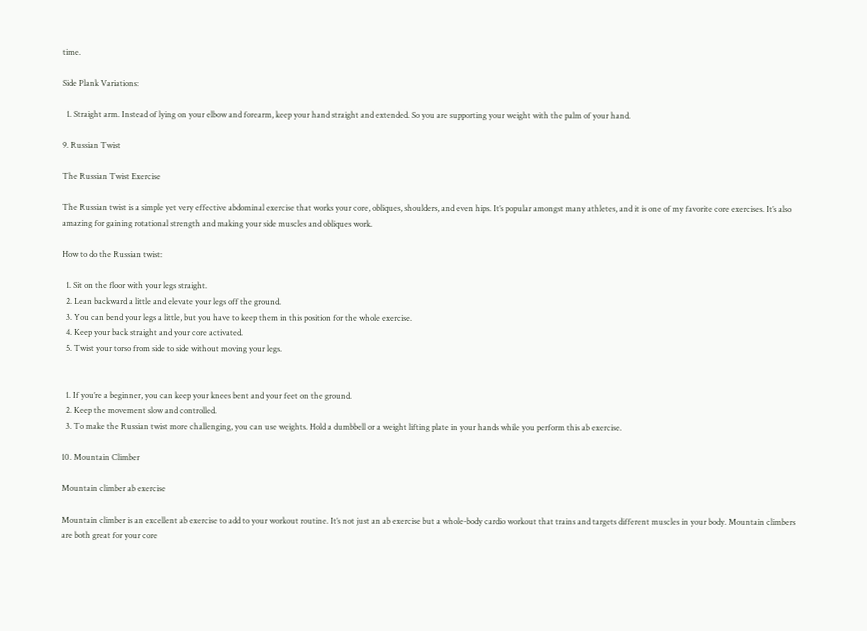time.

Side Plank Variations:

  1. Straight arm. Instead of lying on your elbow and forearm, keep your hand straight and extended. So you are supporting your weight with the palm of your hand.

9. Russian Twist

The Russian Twist Exercise

The Russian twist is a simple yet very effective abdominal exercise that works your core, obliques, shoulders, and even hips. It’s popular amongst many athletes, and it is one of my favorite core exercises. It’s also amazing for gaining rotational strength and making your side muscles and obliques work.

How to do the Russian twist:

  1. Sit on the floor with your legs straight.
  2. Lean backward a little and elevate your legs off the ground.
  3. You can bend your legs a little, but you have to keep them in this position for the whole exercise.
  4. Keep your back straight and your core activated.
  5. Twist your torso from side to side without moving your legs.


  1. If you’re a beginner, you can keep your knees bent and your feet on the ground.
  2. Keep the movement slow and controlled.
  3. To make the Russian twist more challenging, you can use weights. Hold a dumbbell or a weight lifting plate in your hands while you perform this ab exercise.

10. Mountain Climber

Mountain climber ab exercise

Mountain climber is an excellent ab exercise to add to your workout routine. It’s not just an ab exercise but a whole-body cardio workout that trains and targets different muscles in your body. Mountain climbers are both great for your core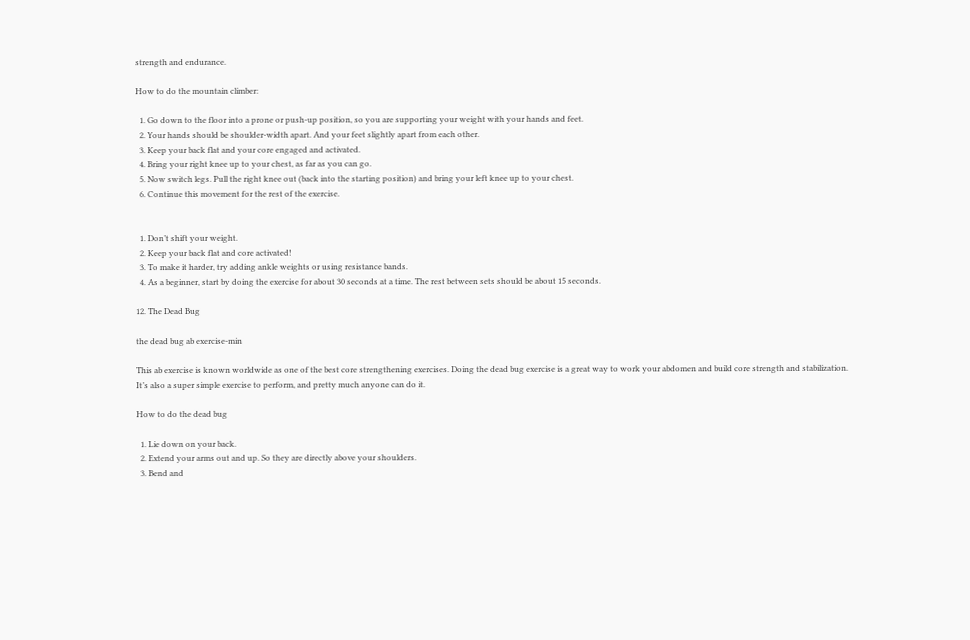strength and endurance.

How to do the mountain climber:

  1. Go down to the floor into a prone or push-up position, so you are supporting your weight with your hands and feet.
  2. Your hands should be shoulder-width apart. And your feet slightly apart from each other.
  3. Keep your back flat and your core engaged and activated.
  4. Bring your right knee up to your chest, as far as you can go.
  5. Now switch legs. Pull the right knee out (back into the starting position) and bring your left knee up to your chest.
  6. Continue this movement for the rest of the exercise.


  1. Don’t shift your weight.
  2. Keep your back flat and core activated!
  3. To make it harder, try adding ankle weights or using resistance bands.
  4. As a beginner, start by doing the exercise for about 30 seconds at a time. The rest between sets should be about 15 seconds.

12. The Dead Bug

the dead bug ab exercise-min

This ab exercise is known worldwide as one of the best core strengthening exercises. Doing the dead bug exercise is a great way to work your abdomen and build core strength and stabilization. It’s also a super simple exercise to perform, and pretty much anyone can do it.

How to do the dead bug

  1. Lie down on your back.
  2. Extend your arms out and up. So they are directly above your shoulders.
  3. Bend and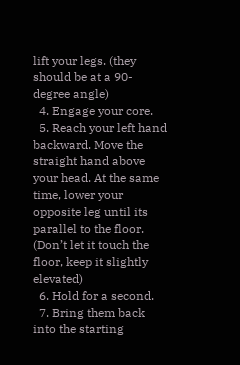lift your legs. (they should be at a 90-degree angle)
  4. Engage your core.
  5. Reach your left hand backward. Move the straight hand above your head. At the same time, lower your opposite leg until its parallel to the floor. (Don’t let it touch the floor, keep it slightly elevated)
  6. Hold for a second.
  7. Bring them back into the starting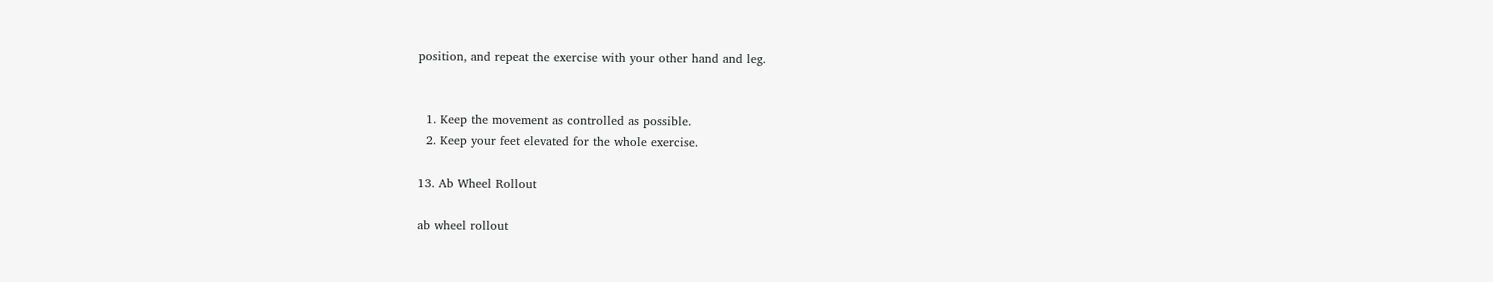position, and repeat the exercise with your other hand and leg.


  1. Keep the movement as controlled as possible.
  2. Keep your feet elevated for the whole exercise.

13. Ab Wheel Rollout

ab wheel rollout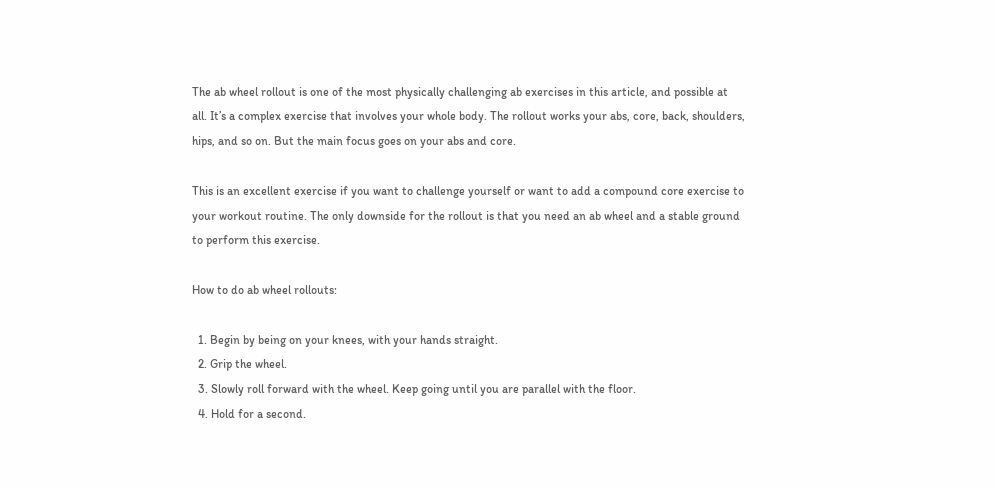The ab wheel rollout is one of the most physically challenging ab exercises in this article, and possible at all. It’s a complex exercise that involves your whole body. The rollout works your abs, core, back, shoulders, hips, and so on. But the main focus goes on your abs and core.

This is an excellent exercise if you want to challenge yourself or want to add a compound core exercise to your workout routine. The only downside for the rollout is that you need an ab wheel and a stable ground to perform this exercise.

How to do ab wheel rollouts:

  1. Begin by being on your knees, with your hands straight.
  2. Grip the wheel.
  3. Slowly roll forward with the wheel. Keep going until you are parallel with the floor.
  4. Hold for a second.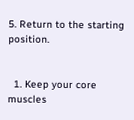5. Return to the starting position.


  1. Keep your core muscles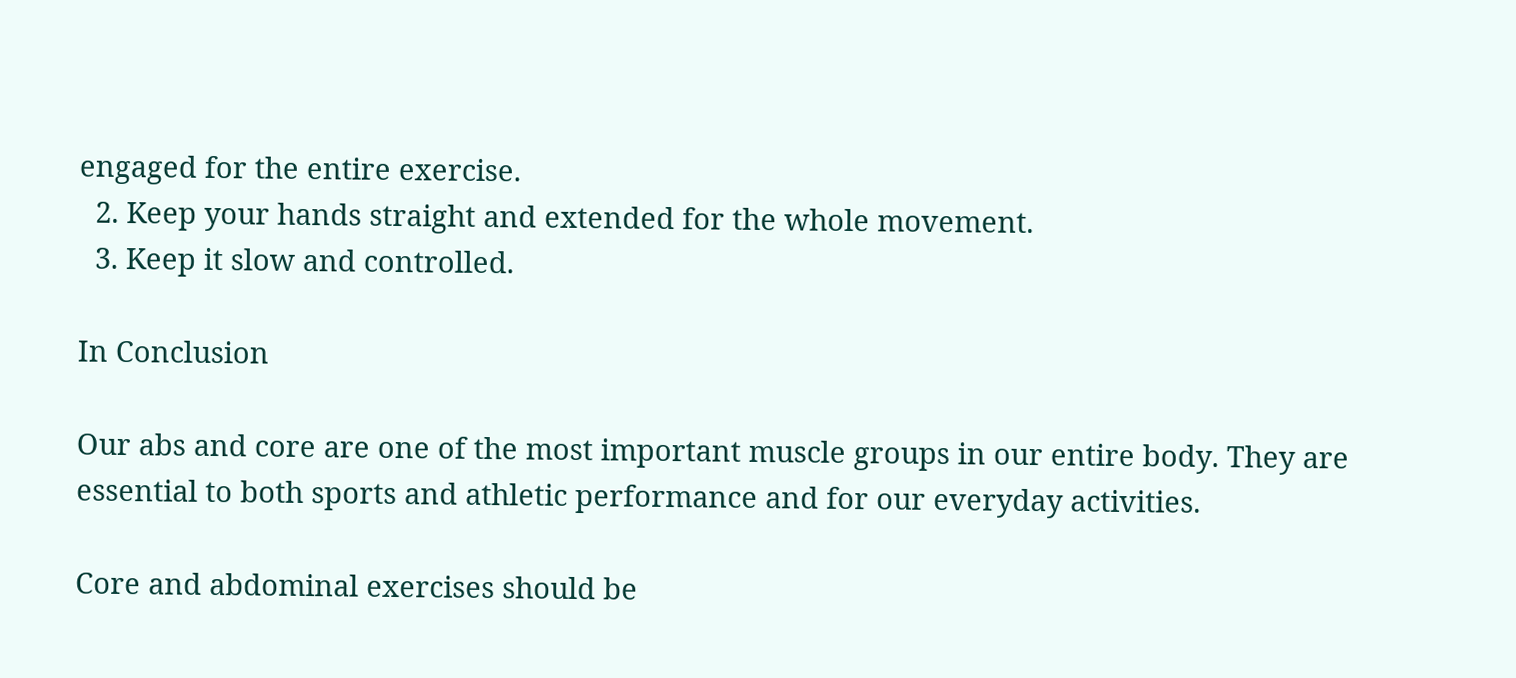engaged for the entire exercise.
  2. Keep your hands straight and extended for the whole movement.
  3. Keep it slow and controlled.

In Conclusion

Our abs and core are one of the most important muscle groups in our entire body. They are essential to both sports and athletic performance and for our everyday activities.

Core and abdominal exercises should be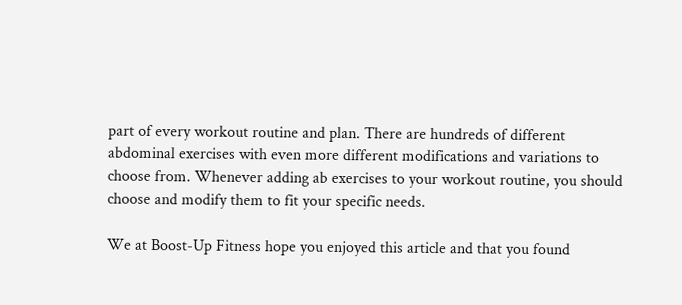part of every workout routine and plan. There are hundreds of different abdominal exercises with even more different modifications and variations to choose from. Whenever adding ab exercises to your workout routine, you should choose and modify them to fit your specific needs.

We at Boost-Up Fitness hope you enjoyed this article and that you found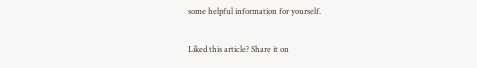some helpful information for yourself.

Liked this article? Share it on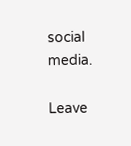social media.

Leave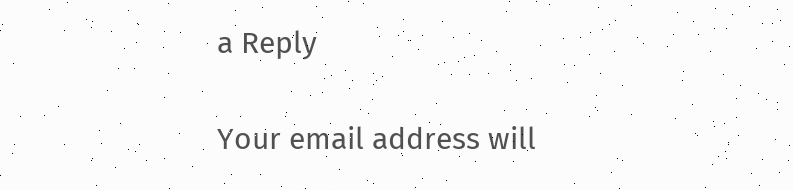a Reply

Your email address will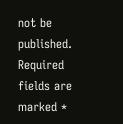not be published. Required fields are marked *